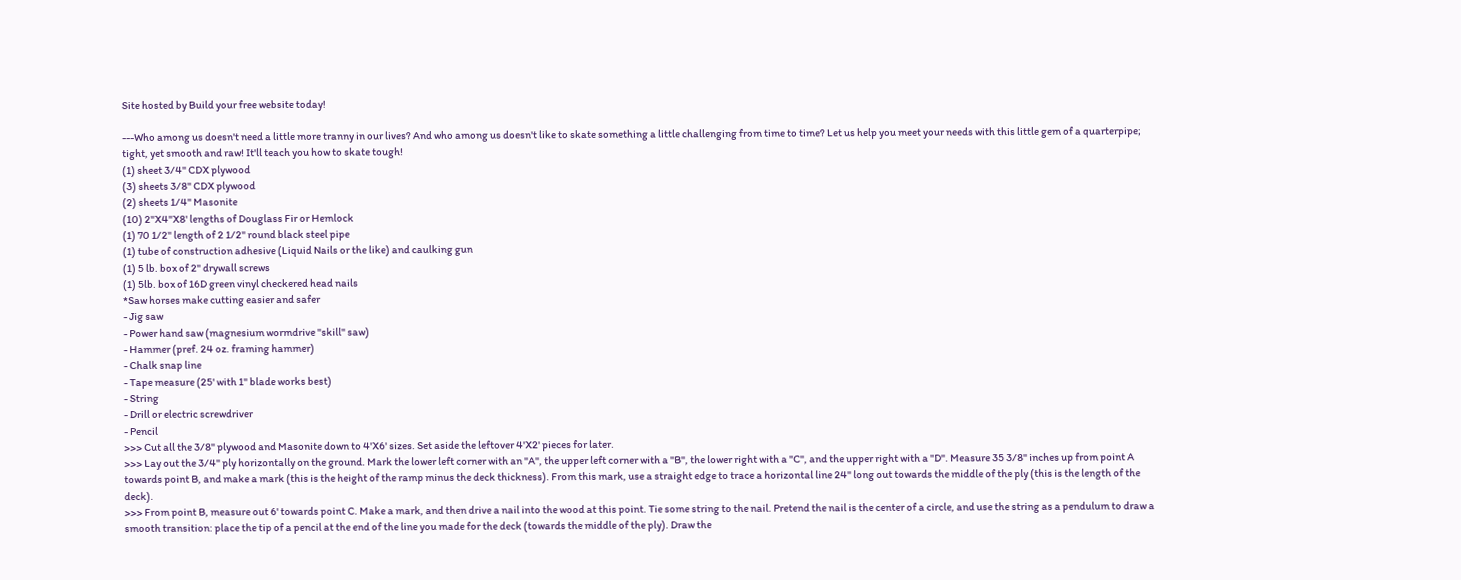Site hosted by Build your free website today!

---Who among us doesn't need a little more tranny in our lives? And who among us doesn't like to skate something a little challenging from time to time? Let us help you meet your needs with this little gem of a quarterpipe; tight, yet smooth and raw! It'll teach you how to skate tough!
(1) sheet 3/4" CDX plywood
(3) sheets 3/8" CDX plywood
(2) sheets 1/4" Masonite
(10) 2"X4"X8' lengths of Douglass Fir or Hemlock
(1) 70 1/2" length of 2 1/2" round black steel pipe
(1) tube of construction adhesive (Liquid Nails or the like) and caulking gun
(1) 5 lb. box of 2" drywall screws
(1) 5lb. box of 16D green vinyl checkered head nails
*Saw horses make cutting easier and safer
- Jig saw
- Power hand saw (magnesium wormdrive "skill" saw)
- Hammer (pref. 24 oz. framing hammer)
- Chalk snap line
- Tape measure (25' with 1" blade works best)
- String
- Drill or electric screwdriver
- Pencil
>>> Cut all the 3/8" plywood and Masonite down to 4'X6' sizes. Set aside the leftover 4'X2' pieces for later.
>>> Lay out the 3/4" ply horizontally on the ground. Mark the lower left corner with an "A", the upper left corner with a "B", the lower right with a "C", and the upper right with a "D". Measure 35 3/8" inches up from point A towards point B, and make a mark (this is the height of the ramp minus the deck thickness). From this mark, use a straight edge to trace a horizontal line 24" long out towards the middle of the ply (this is the length of the deck).
>>> From point B, measure out 6' towards point C. Make a mark, and then drive a nail into the wood at this point. Tie some string to the nail. Pretend the nail is the center of a circle, and use the string as a pendulum to draw a smooth transition: place the tip of a pencil at the end of the line you made for the deck (towards the middle of the ply). Draw the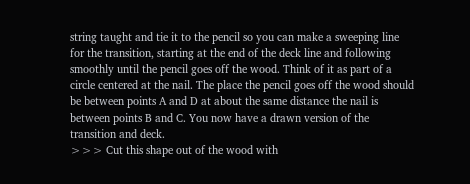string taught and tie it to the pencil so you can make a sweeping line for the transition, starting at the end of the deck line and following smoothly until the pencil goes off the wood. Think of it as part of a circle centered at the nail. The place the pencil goes off the wood should be between points A and D at about the same distance the nail is between points B and C. You now have a drawn version of the transition and deck.
>>> Cut this shape out of the wood with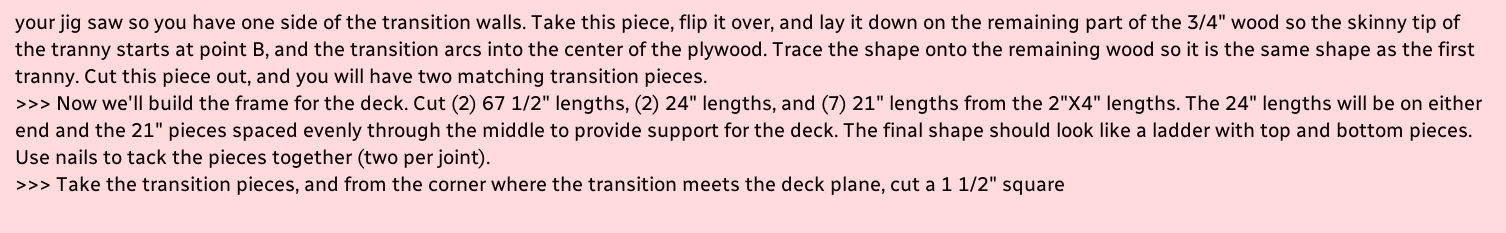your jig saw so you have one side of the transition walls. Take this piece, flip it over, and lay it down on the remaining part of the 3/4" wood so the skinny tip of the tranny starts at point B, and the transition arcs into the center of the plywood. Trace the shape onto the remaining wood so it is the same shape as the first tranny. Cut this piece out, and you will have two matching transition pieces.
>>> Now we'll build the frame for the deck. Cut (2) 67 1/2" lengths, (2) 24" lengths, and (7) 21" lengths from the 2"X4" lengths. The 24" lengths will be on either end and the 21" pieces spaced evenly through the middle to provide support for the deck. The final shape should look like a ladder with top and bottom pieces. Use nails to tack the pieces together (two per joint).
>>> Take the transition pieces, and from the corner where the transition meets the deck plane, cut a 1 1/2" square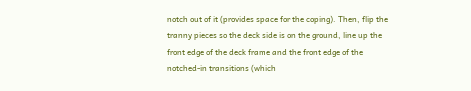notch out of it (provides space for the coping). Then, flip the tranny pieces so the deck side is on the ground, line up the front edge of the deck frame and the front edge of the notched-in transitions (which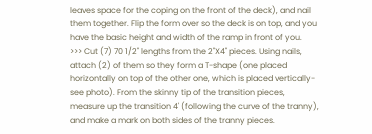leaves space for the coping on the front of the deck), and nail them together. Flip the form over so the deck is on top, and you have the basic height and width of the ramp in front of you.
>>> Cut (7) 70 1/2" lengths from the 2"X4" pieces. Using nails, attach (2) of them so they form a T-shape (one placed horizontally on top of the other one, which is placed vertically-see photo). From the skinny tip of the transition pieces, measure up the transition 4' (following the curve of the tranny), and make a mark on both sides of the tranny pieces.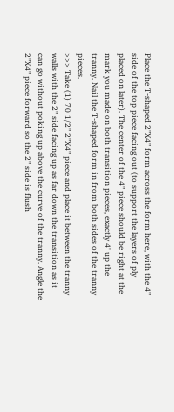Place the T-shaped 2"X4" form across the form here, with the 4" side of the top piece facing out (to support the layers of ply placed on later). The center of the 4" piece should be right at the mark you made on both transition pieces, exactly 4' up the tranny. Nail the T-shaped form in from both sides of the tranny pieces.
>>> Take (1) 70 1/2" 2"X4" piece and place it between the tranny walls with the 2" side facing up as far down the transition as it can go without poking up above the curve of the tranny. Angle the 2"X4" piece forward so the 2" side is flush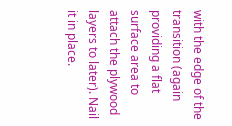with the edge of the transition (again providing a flat surface area to attach the plywood layers to later). Nail it in place.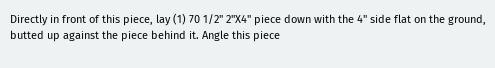Directly in front of this piece, lay (1) 70 1/2" 2"X4" piece down with the 4" side flat on the ground, butted up against the piece behind it. Angle this piece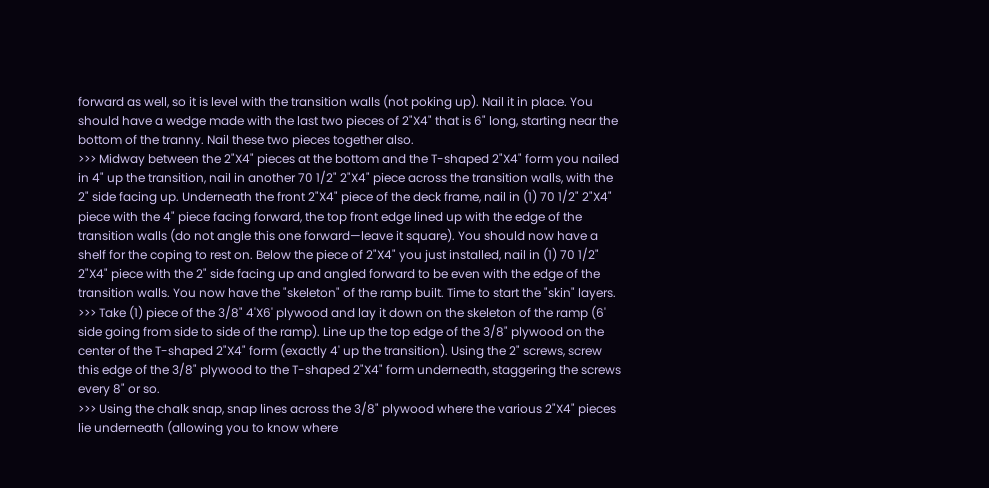forward as well, so it is level with the transition walls (not poking up). Nail it in place. You should have a wedge made with the last two pieces of 2"X4" that is 6" long, starting near the bottom of the tranny. Nail these two pieces together also.
>>> Midway between the 2"X4" pieces at the bottom and the T-shaped 2"X4" form you nailed in 4" up the transition, nail in another 70 1/2" 2"X4" piece across the transition walls, with the 2" side facing up. Underneath the front 2"X4" piece of the deck frame, nail in (1) 70 1/2" 2"X4" piece with the 4" piece facing forward, the top front edge lined up with the edge of the transition walls (do not angle this one forward—leave it square). You should now have a shelf for the coping to rest on. Below the piece of 2"X4" you just installed, nail in (1) 70 1/2" 2"X4" piece with the 2" side facing up and angled forward to be even with the edge of the transition walls. You now have the "skeleton" of the ramp built. Time to start the "skin" layers.
>>> Take (1) piece of the 3/8" 4'X6' plywood and lay it down on the skeleton of the ramp (6' side going from side to side of the ramp). Line up the top edge of the 3/8" plywood on the center of the T-shaped 2"X4" form (exactly 4' up the transition). Using the 2" screws, screw this edge of the 3/8" plywood to the T-shaped 2"X4" form underneath, staggering the screws every 8" or so.
>>> Using the chalk snap, snap lines across the 3/8" plywood where the various 2"X4" pieces lie underneath (allowing you to know where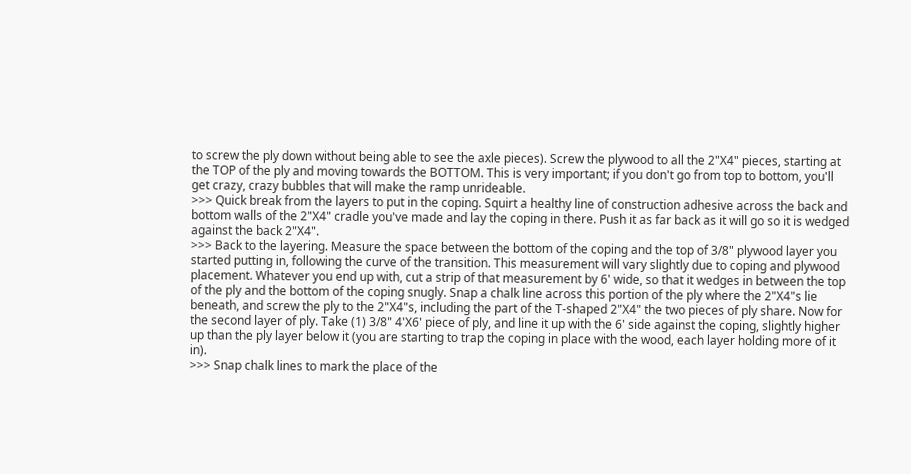to screw the ply down without being able to see the axle pieces). Screw the plywood to all the 2"X4" pieces, starting at the TOP of the ply and moving towards the BOTTOM. This is very important; if you don't go from top to bottom, you'll get crazy, crazy bubbles that will make the ramp unrideable.
>>> Quick break from the layers to put in the coping. Squirt a healthy line of construction adhesive across the back and bottom walls of the 2"X4" cradle you've made and lay the coping in there. Push it as far back as it will go so it is wedged against the back 2"X4".
>>> Back to the layering. Measure the space between the bottom of the coping and the top of 3/8" plywood layer you started putting in, following the curve of the transition. This measurement will vary slightly due to coping and plywood placement. Whatever you end up with, cut a strip of that measurement by 6' wide, so that it wedges in between the top of the ply and the bottom of the coping snugly. Snap a chalk line across this portion of the ply where the 2"X4"s lie beneath, and screw the ply to the 2"X4"s, including the part of the T-shaped 2"X4" the two pieces of ply share. Now for the second layer of ply. Take (1) 3/8" 4'X6' piece of ply, and line it up with the 6' side against the coping, slightly higher up than the ply layer below it (you are starting to trap the coping in place with the wood, each layer holding more of it in).
>>> Snap chalk lines to mark the place of the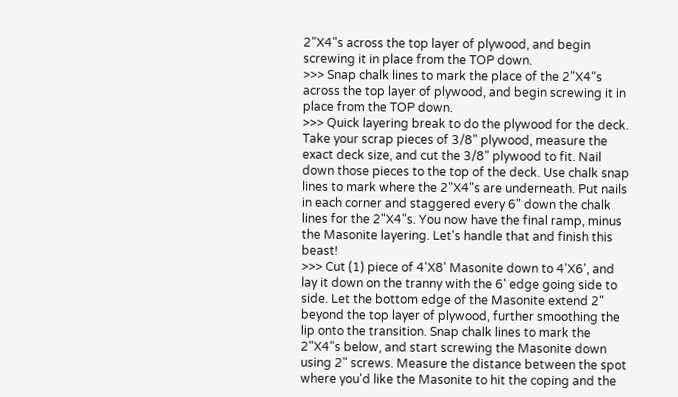2"X4"s across the top layer of plywood, and begin screwing it in place from the TOP down.
>>> Snap chalk lines to mark the place of the 2"X4"s across the top layer of plywood, and begin screwing it in place from the TOP down.
>>> Quick layering break to do the plywood for the deck. Take your scrap pieces of 3/8" plywood, measure the exact deck size, and cut the 3/8" plywood to fit. Nail down those pieces to the top of the deck. Use chalk snap lines to mark where the 2"X4"s are underneath. Put nails in each corner and staggered every 6" down the chalk lines for the 2"X4"s. You now have the final ramp, minus the Masonite layering. Let's handle that and finish this beast!
>>> Cut (1) piece of 4'X8' Masonite down to 4'X6', and lay it down on the tranny with the 6' edge going side to side. Let the bottom edge of the Masonite extend 2" beyond the top layer of plywood, further smoothing the lip onto the transition. Snap chalk lines to mark the 2"X4"s below, and start screwing the Masonite down using 2" screws. Measure the distance between the spot where you'd like the Masonite to hit the coping and the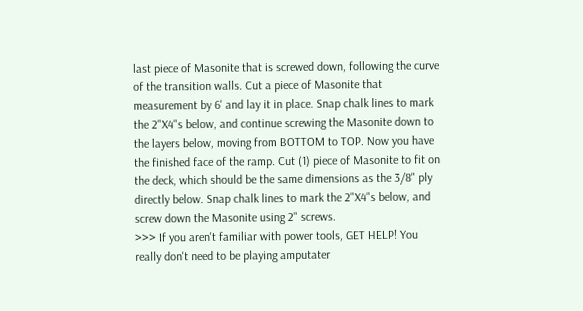last piece of Masonite that is screwed down, following the curve of the transition walls. Cut a piece of Masonite that measurement by 6' and lay it in place. Snap chalk lines to mark the 2"X4"s below, and continue screwing the Masonite down to the layers below, moving from BOTTOM to TOP. Now you have the finished face of the ramp. Cut (1) piece of Masonite to fit on the deck, which should be the same dimensions as the 3/8" ply directly below. Snap chalk lines to mark the 2"X4"s below, and screw down the Masonite using 2" screws.
>>> If you aren't familiar with power tools, GET HELP! You really don't need to be playing amputater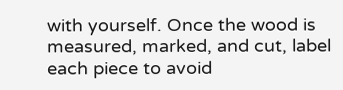with yourself. Once the wood is measured, marked, and cut, label each piece to avoid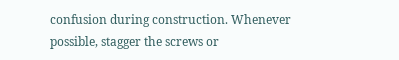confusion during construction. Whenever possible, stagger the screws or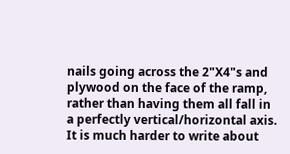nails going across the 2"X4"s and plywood on the face of the ramp, rather than having them all fall in a perfectly vertical/horizontal axis. It is much harder to write about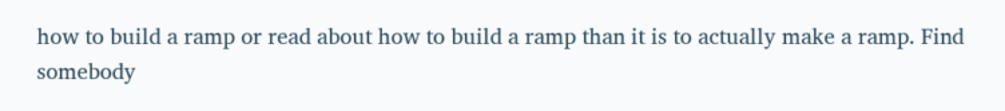how to build a ramp or read about how to build a ramp than it is to actually make a ramp. Find somebody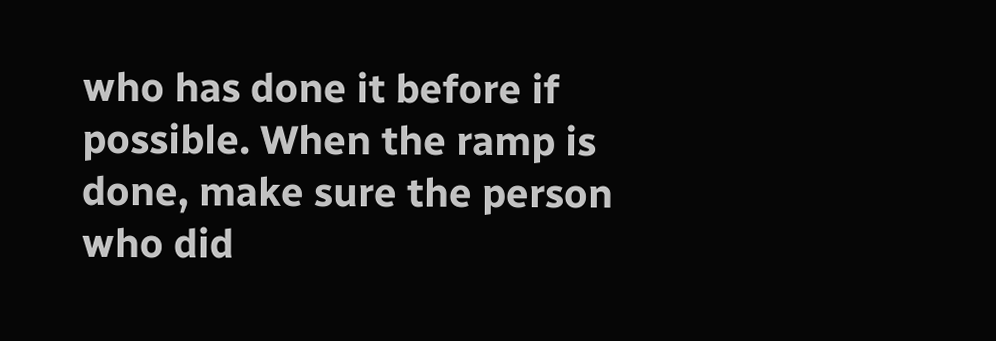who has done it before if possible. When the ramp is done, make sure the person who did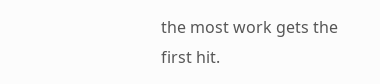the most work gets the first hit.